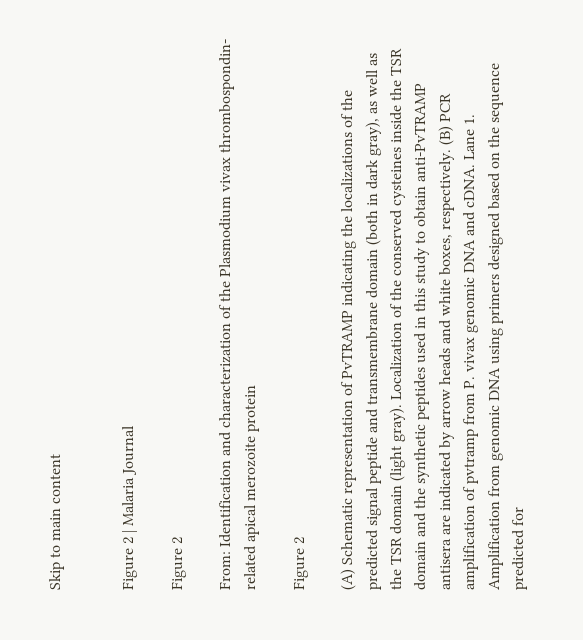Skip to main content


Figure 2 | Malaria Journal

Figure 2

From: Identification and characterization of the Plasmodium vivax thrombospondin-related apical merozoite protein

Figure 2

(A) Schematic representation of PvTRAMP indicating the localizations of the predicted signal peptide and transmembrane domain (both in dark gray), as well as the TSR domain (light gray). Localization of the conserved cysteines inside the TSR domain and the synthetic peptides used in this study to obtain anti-PvTRAMP antisera are indicated by arrow heads and white boxes, respectively. (B) PCR amplification of pvtramp from P. vivax genomic DNA and cDNA. Lane 1. Amplification from genomic DNA using primers designed based on the sequence predicted for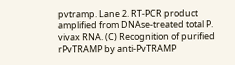pvtramp. Lane 2. RT-PCR product amplified from DNAse-treated total P. vivax RNA. (C) Recognition of purified rPvTRAMP by anti-PvTRAMP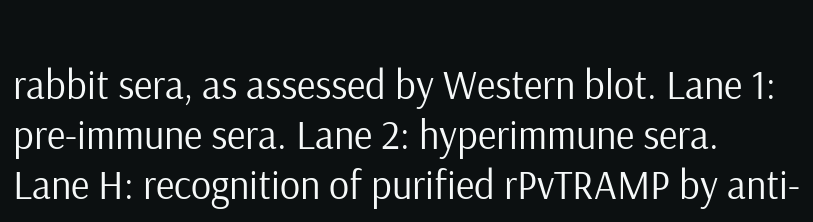rabbit sera, as assessed by Western blot. Lane 1: pre-immune sera. Lane 2: hyperimmune sera. Lane H: recognition of purified rPvTRAMP by anti-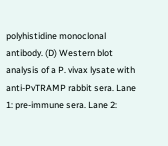polyhistidine monoclonal antibody. (D) Western blot analysis of a P. vivax lysate with anti-PvTRAMP rabbit sera. Lane 1: pre-immune sera. Lane 2: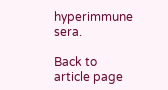hyperimmune sera.

Back to article page